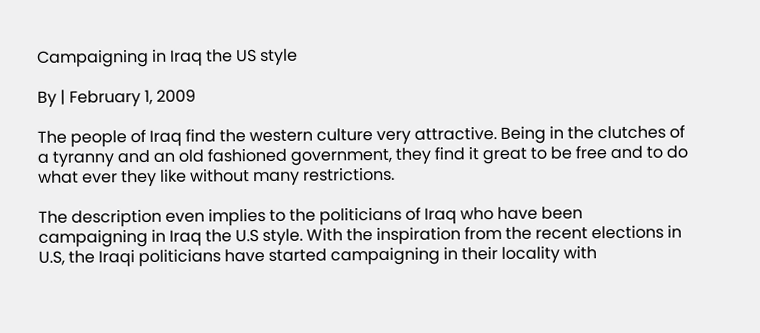Campaigning in Iraq the US style

By | February 1, 2009

The people of Iraq find the western culture very attractive. Being in the clutches of a tyranny and an old fashioned government, they find it great to be free and to do what ever they like without many restrictions.

The description even implies to the politicians of Iraq who have been campaigning in Iraq the U.S style. With the inspiration from the recent elections in U.S, the Iraqi politicians have started campaigning in their locality with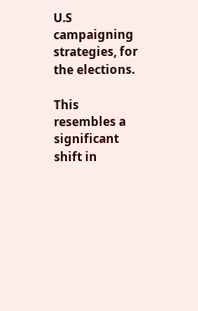U.S campaigning strategies, for the elections.

This resembles a significant shift in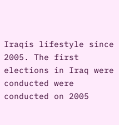Iraqis lifestyle since 2005. The first elections in Iraq were conducted were conducted on 2005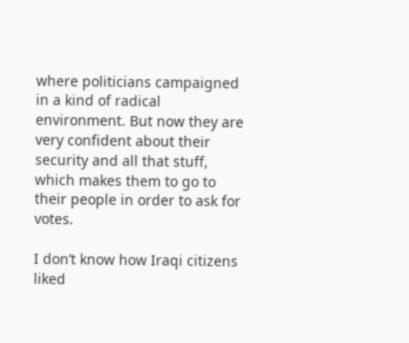where politicians campaigned in a kind of radical environment. But now they are very confident about their security and all that stuff, which makes them to go to their people in order to ask for votes.

I don’t know how Iraqi citizens liked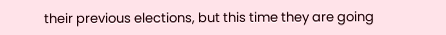their previous elections, but this time they are going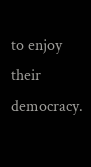to enjoy their democracy.